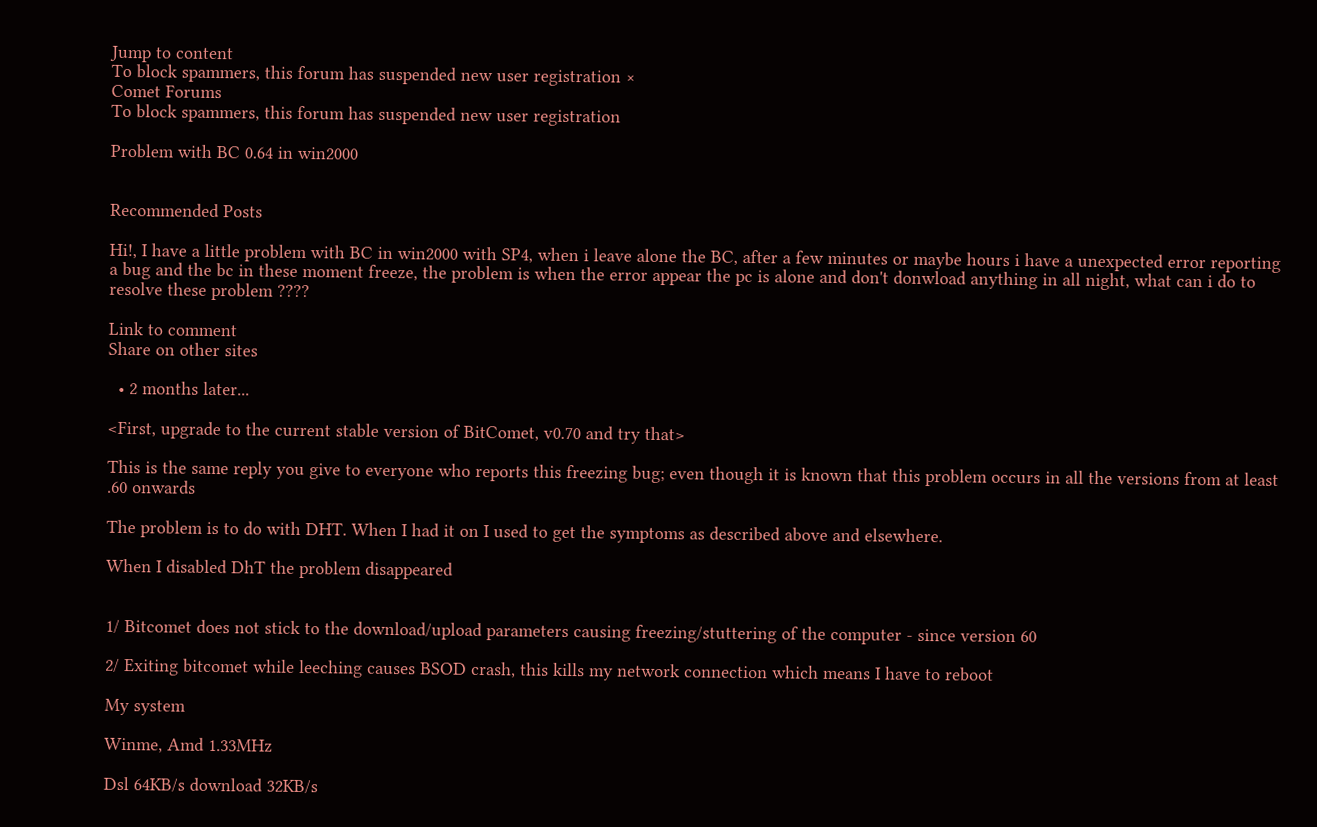Jump to content
To block spammers, this forum has suspended new user registration ×
Comet Forums
To block spammers, this forum has suspended new user registration

Problem with BC 0.64 in win2000


Recommended Posts

Hi!, I have a little problem with BC in win2000 with SP4, when i leave alone the BC, after a few minutes or maybe hours i have a unexpected error reporting a bug and the bc in these moment freeze, the problem is when the error appear the pc is alone and don't donwload anything in all night, what can i do to resolve these problem ????

Link to comment
Share on other sites

  • 2 months later...

<First, upgrade to the current stable version of BitComet, v0.70 and try that>

This is the same reply you give to everyone who reports this freezing bug; even though it is known that this problem occurs in all the versions from at least .60 onwards

The problem is to do with DHT. When I had it on I used to get the symptoms as described above and elsewhere.

When I disabled DhT the problem disappeared


1/ Bitcomet does not stick to the download/upload parameters causing freezing/stuttering of the computer - since version 60

2/ Exiting bitcomet while leeching causes BSOD crash, this kills my network connection which means I have to reboot

My system

Winme, Amd 1.33MHz

Dsl 64KB/s download 32KB/s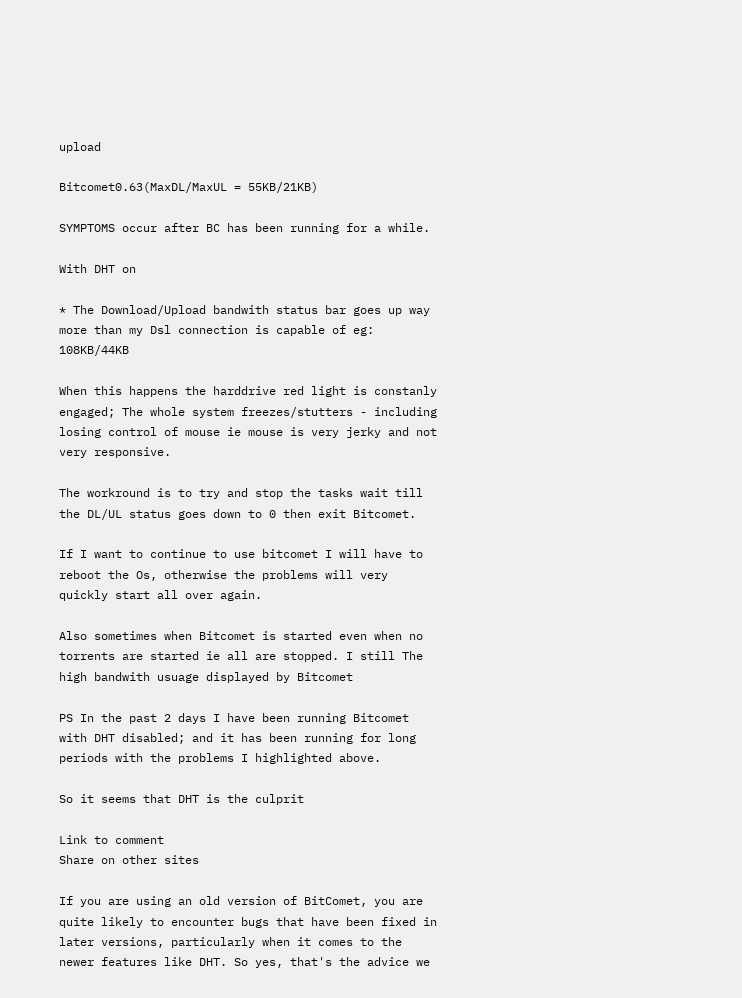upload

Bitcomet0.63(MaxDL/MaxUL = 55KB/21KB)

SYMPTOMS occur after BC has been running for a while.

With DHT on

* The Download/Upload bandwith status bar goes up way more than my Dsl connection is capable of eg: 108KB/44KB

When this happens the harddrive red light is constanly engaged; The whole system freezes/stutters - including losing control of mouse ie mouse is very jerky and not very responsive.

The workround is to try and stop the tasks wait till the DL/UL status goes down to 0 then exit Bitcomet.

If I want to continue to use bitcomet I will have to reboot the Os, otherwise the problems will very quickly start all over again.

Also sometimes when Bitcomet is started even when no torrents are started ie all are stopped. I still The high bandwith usuage displayed by Bitcomet

PS In the past 2 days I have been running Bitcomet with DHT disabled; and it has been running for long periods with the problems I highlighted above.

So it seems that DHT is the culprit

Link to comment
Share on other sites

If you are using an old version of BitComet, you are quite likely to encounter bugs that have been fixed in later versions, particularly when it comes to the newer features like DHT. So yes, that's the advice we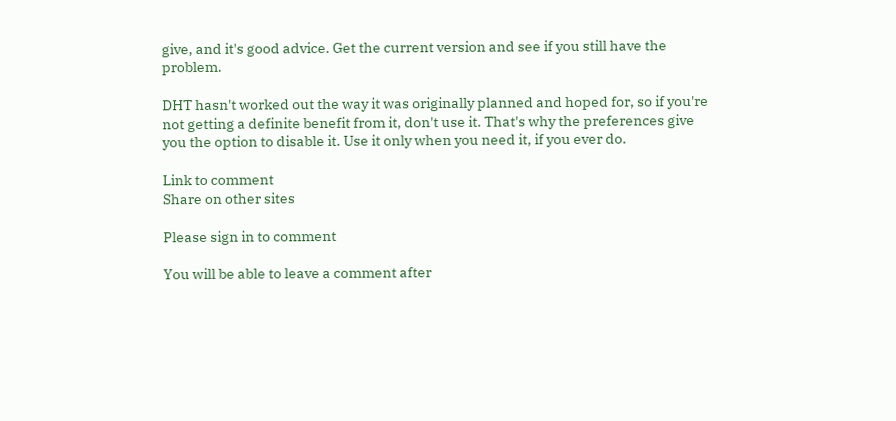give, and it's good advice. Get the current version and see if you still have the problem.

DHT hasn't worked out the way it was originally planned and hoped for, so if you're not getting a definite benefit from it, don't use it. That's why the preferences give you the option to disable it. Use it only when you need it, if you ever do.

Link to comment
Share on other sites

Please sign in to comment

You will be able to leave a comment after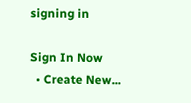signing in

Sign In Now
  • Create New...